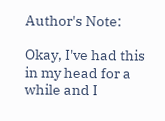Author's Note:

Okay, I've had this in my head for a while and I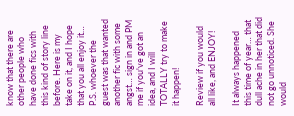know that there are other people who have done fics with this kind of story line before. Here is my take on it, and I hope that you all enjoy it… P.S. whoever the guest was that wanted another fic with some angst… sign in and PM me if you've got an idea, and I will TOTALLY try to make it happen!

Review if you would all like, and ENJOY!

It always happened this time of year… that dull ache in her that did not go unnoticed. She would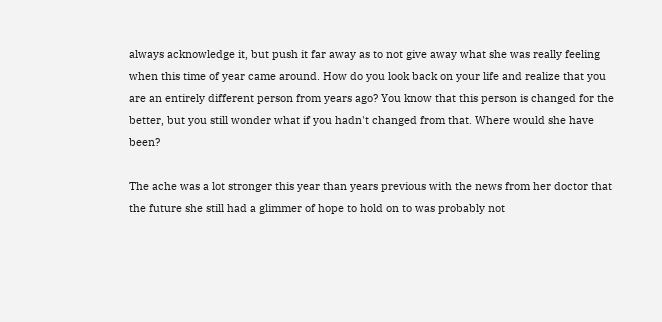always acknowledge it, but push it far away as to not give away what she was really feeling when this time of year came around. How do you look back on your life and realize that you are an entirely different person from years ago? You know that this person is changed for the better, but you still wonder what if you hadn't changed from that. Where would she have been?

The ache was a lot stronger this year than years previous with the news from her doctor that the future she still had a glimmer of hope to hold on to was probably not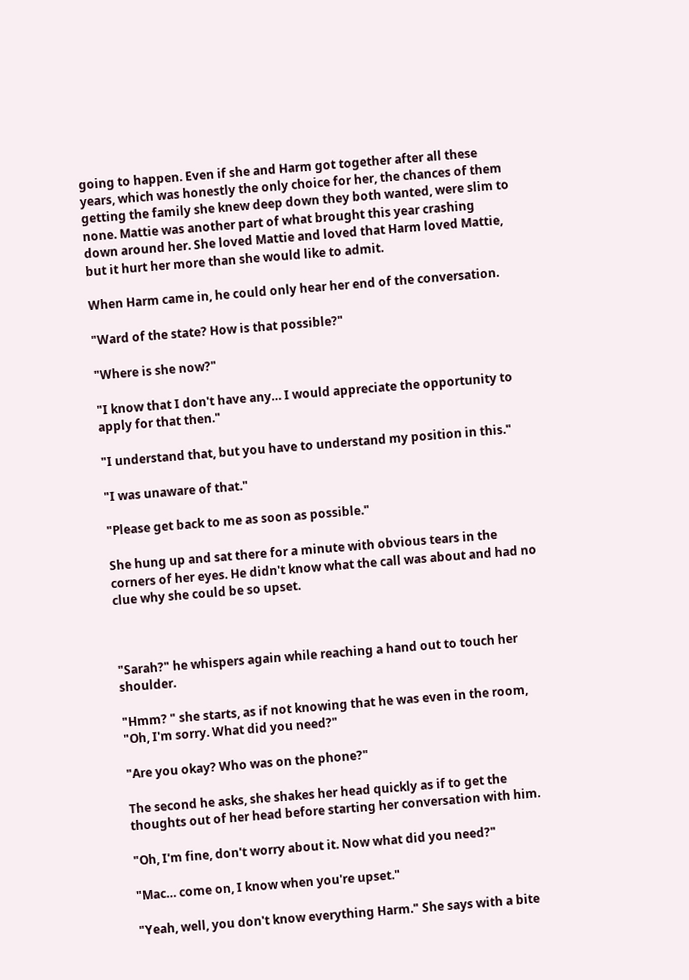going to happen. Even if she and Harm got together after all these years, which was honestly the only choice for her, the chances of them getting the family she knew deep down they both wanted, were slim to none. Mattie was another part of what brought this year crashing down around her. She loved Mattie and loved that Harm loved Mattie, but it hurt her more than she would like to admit.

When Harm came in, he could only hear her end of the conversation.

"Ward of the state? How is that possible?"

"Where is she now?"

"I know that I don't have any… I would appreciate the opportunity to apply for that then."

"I understand that, but you have to understand my position in this."

"I was unaware of that."

"Please get back to me as soon as possible."

She hung up and sat there for a minute with obvious tears in the corners of her eyes. He didn't know what the call was about and had no clue why she could be so upset.



"Sarah?" he whispers again while reaching a hand out to touch her shoulder.

"Hmm? " she starts, as if not knowing that he was even in the room, "Oh, I'm sorry. What did you need?"

"Are you okay? Who was on the phone?"

The second he asks, she shakes her head quickly as if to get the thoughts out of her head before starting her conversation with him.

"Oh, I'm fine, don't worry about it. Now what did you need?"

"Mac… come on, I know when you're upset."

"Yeah, well, you don't know everything Harm." She says with a bite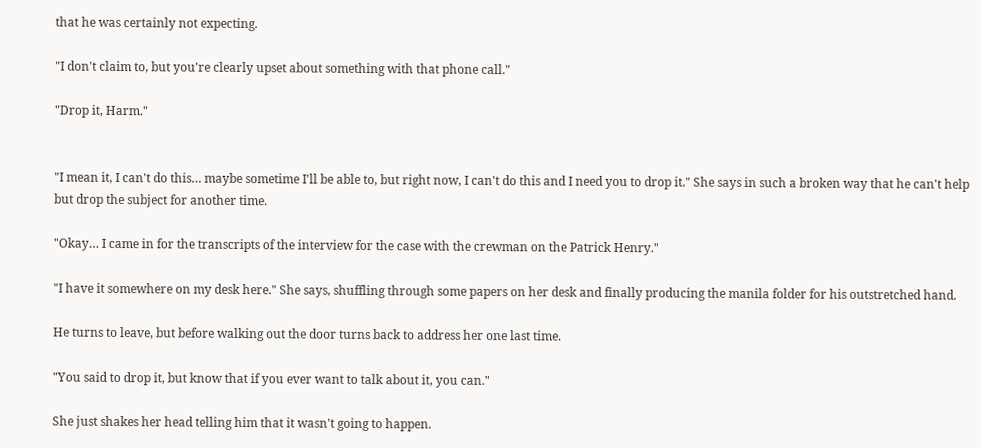that he was certainly not expecting.

"I don't claim to, but you're clearly upset about something with that phone call."

"Drop it, Harm."


"I mean it, I can't do this… maybe sometime I'll be able to, but right now, I can't do this and I need you to drop it." She says in such a broken way that he can't help but drop the subject for another time.

"Okay… I came in for the transcripts of the interview for the case with the crewman on the Patrick Henry."

"I have it somewhere on my desk here." She says, shuffling through some papers on her desk and finally producing the manila folder for his outstretched hand.

He turns to leave, but before walking out the door turns back to address her one last time.

"You said to drop it, but know that if you ever want to talk about it, you can."

She just shakes her head telling him that it wasn't going to happen.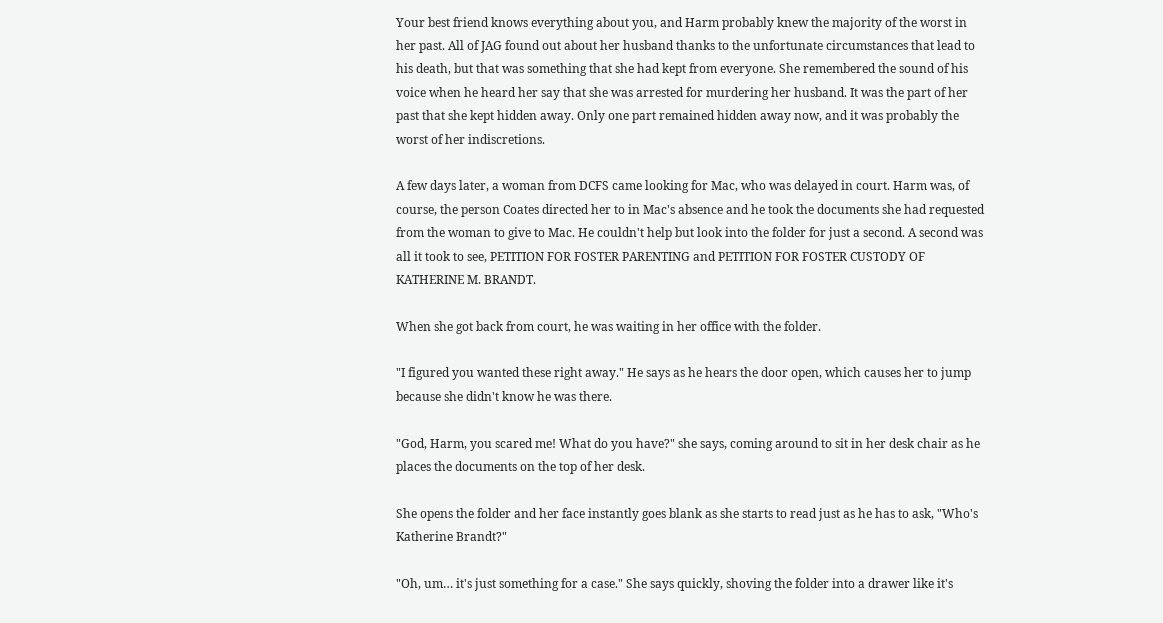Your best friend knows everything about you, and Harm probably knew the majority of the worst in her past. All of JAG found out about her husband thanks to the unfortunate circumstances that lead to his death, but that was something that she had kept from everyone. She remembered the sound of his voice when he heard her say that she was arrested for murdering her husband. It was the part of her past that she kept hidden away. Only one part remained hidden away now, and it was probably the worst of her indiscretions.

A few days later, a woman from DCFS came looking for Mac, who was delayed in court. Harm was, of course, the person Coates directed her to in Mac's absence and he took the documents she had requested from the woman to give to Mac. He couldn't help but look into the folder for just a second. A second was all it took to see, PETITION FOR FOSTER PARENTING and PETITION FOR FOSTER CUSTODY OF KATHERINE M. BRANDT.

When she got back from court, he was waiting in her office with the folder.

"I figured you wanted these right away." He says as he hears the door open, which causes her to jump because she didn't know he was there.

"God, Harm, you scared me! What do you have?" she says, coming around to sit in her desk chair as he places the documents on the top of her desk.

She opens the folder and her face instantly goes blank as she starts to read just as he has to ask, "Who's Katherine Brandt?"

"Oh, um… it's just something for a case." She says quickly, shoving the folder into a drawer like it's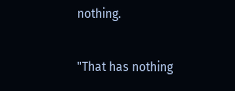nothing.

"That has nothing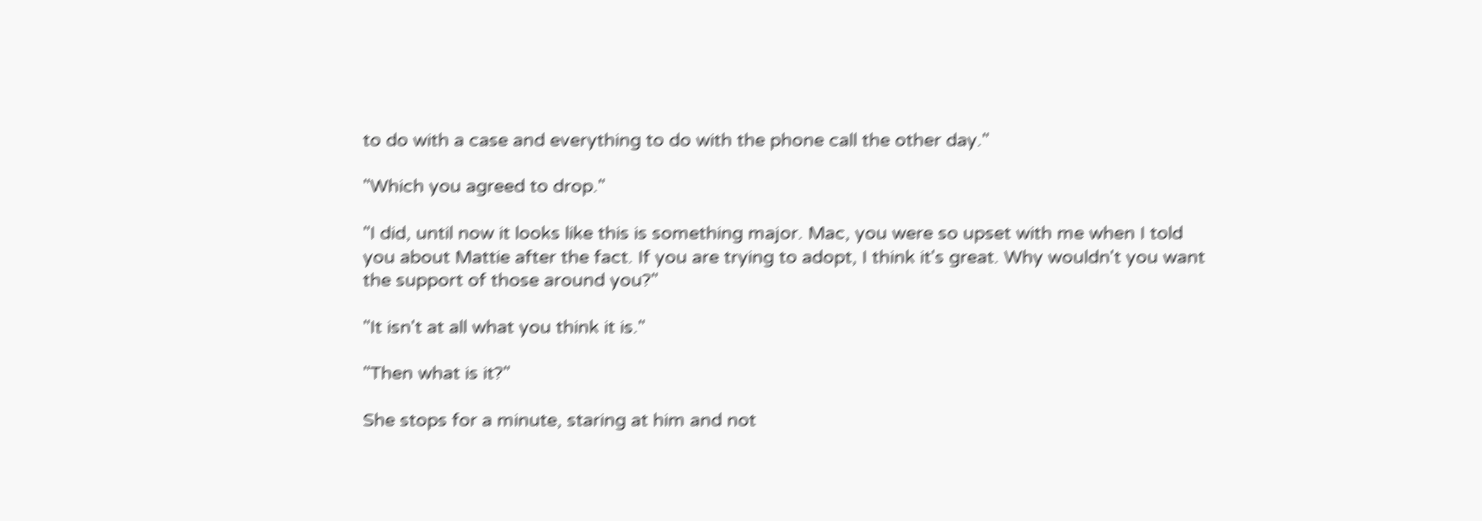to do with a case and everything to do with the phone call the other day."

"Which you agreed to drop."

"I did, until now it looks like this is something major. Mac, you were so upset with me when I told you about Mattie after the fact. If you are trying to adopt, I think it's great. Why wouldn't you want the support of those around you?"

"It isn't at all what you think it is."

"Then what is it?"

She stops for a minute, staring at him and not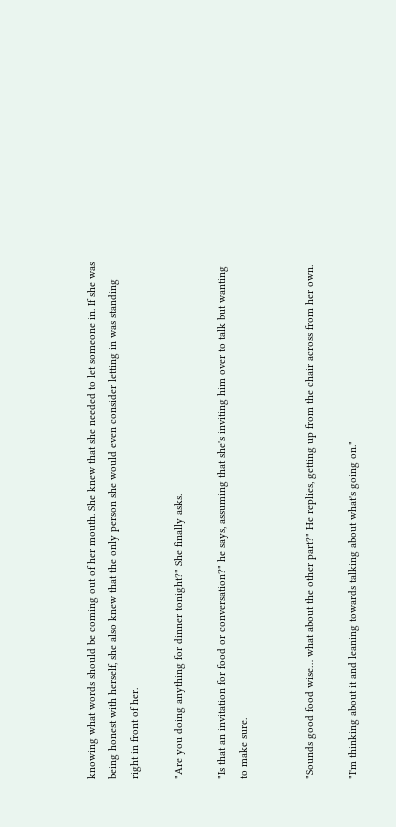knowing what words should be coming out of her mouth. She knew that she needed to let someone in. If she was being honest with herself, she also knew that the only person she would even consider letting in was standing right in front of her.

"Are you doing anything for dinner tonight?" She finally asks.

"Is that an invitation for food or conversation?" he says, assuming that she's inviting him over to talk but wanting to make sure.


"Sounds good food wise… what about the other part?" He replies, getting up from the chair across from her own.

"I'm thinking about it and leaning towards talking about what's going on."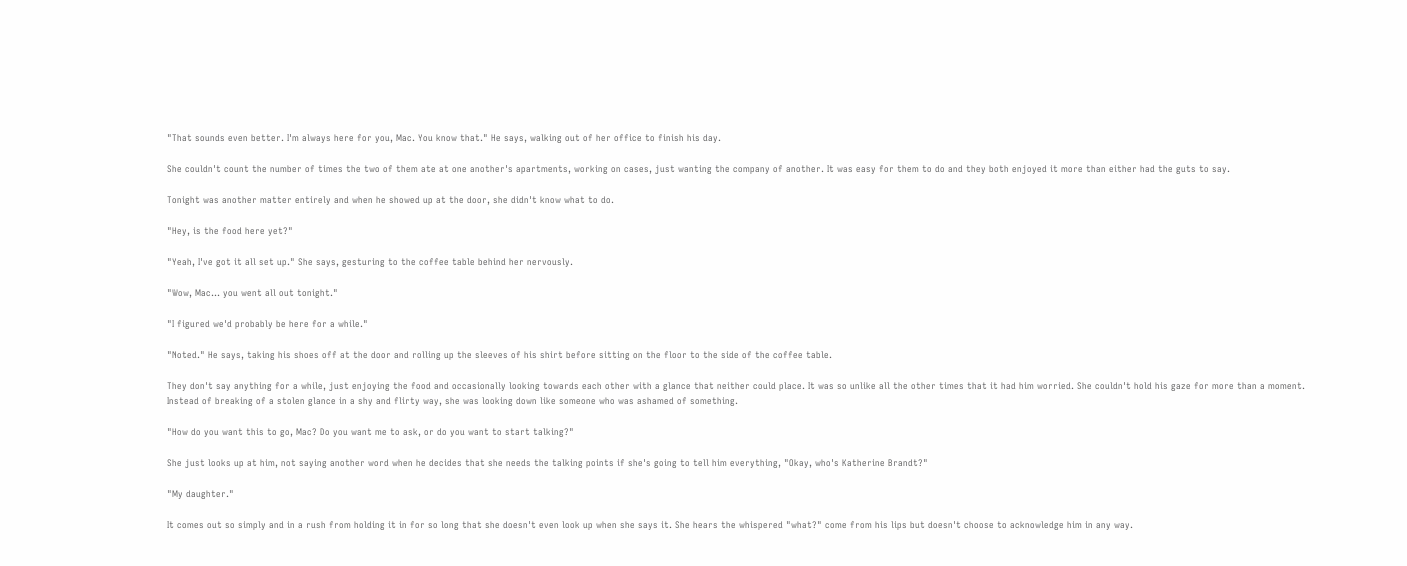"That sounds even better. I'm always here for you, Mac. You know that." He says, walking out of her office to finish his day.

She couldn't count the number of times the two of them ate at one another's apartments, working on cases, just wanting the company of another. It was easy for them to do and they both enjoyed it more than either had the guts to say.

Tonight was another matter entirely and when he showed up at the door, she didn't know what to do.

"Hey, is the food here yet?"

"Yeah, I've got it all set up." She says, gesturing to the coffee table behind her nervously.

"Wow, Mac… you went all out tonight."

"I figured we'd probably be here for a while."

"Noted." He says, taking his shoes off at the door and rolling up the sleeves of his shirt before sitting on the floor to the side of the coffee table.

They don't say anything for a while, just enjoying the food and occasionally looking towards each other with a glance that neither could place. It was so unlike all the other times that it had him worried. She couldn't hold his gaze for more than a moment. Instead of breaking of a stolen glance in a shy and flirty way, she was looking down like someone who was ashamed of something.

"How do you want this to go, Mac? Do you want me to ask, or do you want to start talking?"

She just looks up at him, not saying another word when he decides that she needs the talking points if she's going to tell him everything, "Okay, who's Katherine Brandt?"

"My daughter."

It comes out so simply and in a rush from holding it in for so long that she doesn't even look up when she says it. She hears the whispered "what?" come from his lips but doesn't choose to acknowledge him in any way.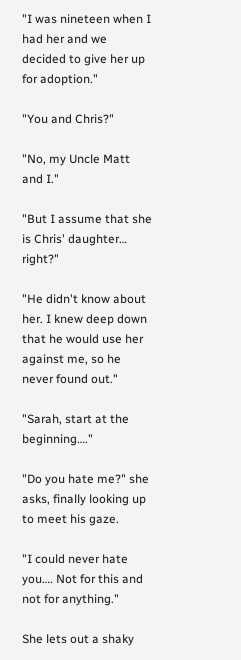"I was nineteen when I had her and we decided to give her up for adoption."

"You and Chris?"

"No, my Uncle Matt and I."

"But I assume that she is Chris' daughter… right?"

"He didn't know about her. I knew deep down that he would use her against me, so he never found out."

"Sarah, start at the beginning…."

"Do you hate me?" she asks, finally looking up to meet his gaze.

"I could never hate you…. Not for this and not for anything."

She lets out a shaky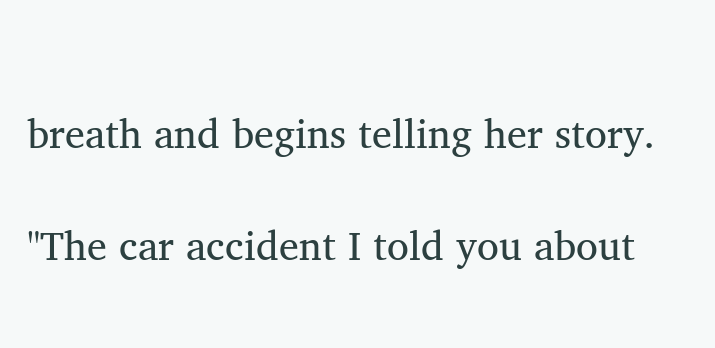breath and begins telling her story.

"The car accident I told you about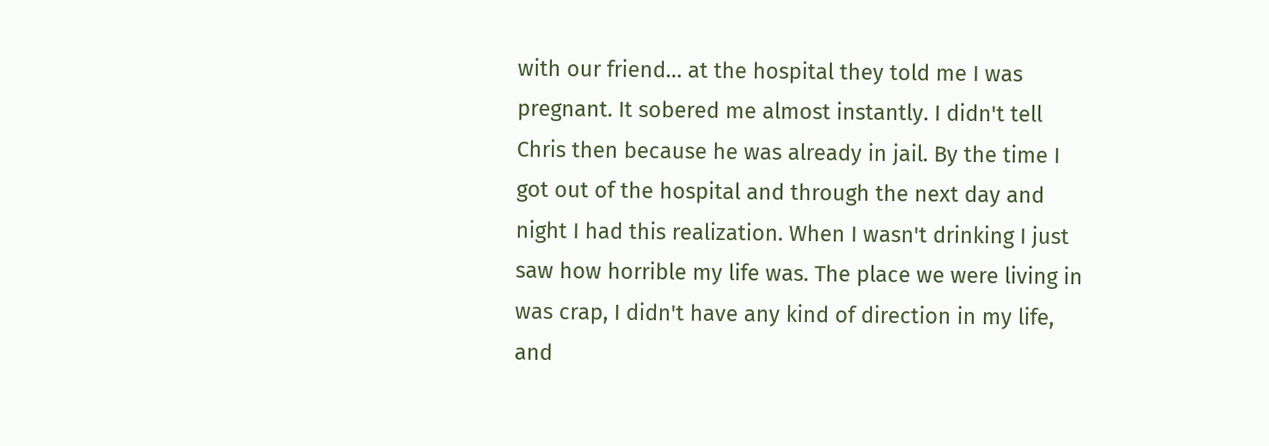with our friend… at the hospital they told me I was pregnant. It sobered me almost instantly. I didn't tell Chris then because he was already in jail. By the time I got out of the hospital and through the next day and night I had this realization. When I wasn't drinking I just saw how horrible my life was. The place we were living in was crap, I didn't have any kind of direction in my life, and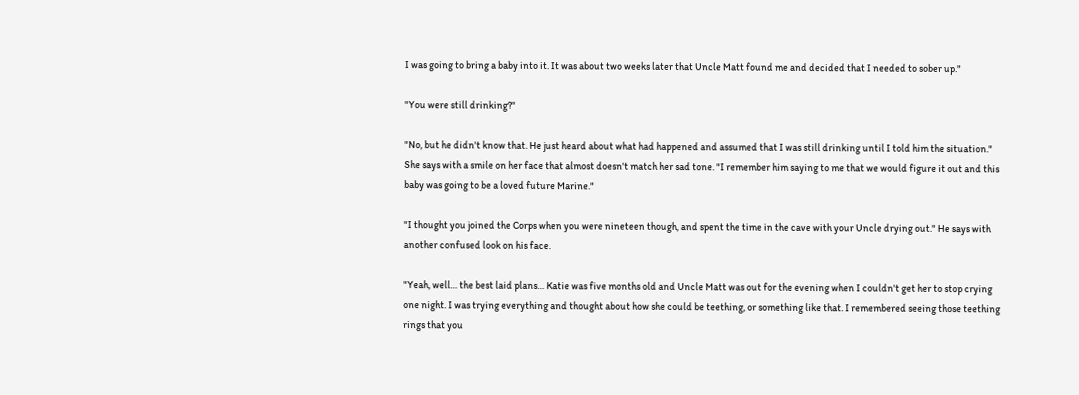I was going to bring a baby into it. It was about two weeks later that Uncle Matt found me and decided that I needed to sober up."

"You were still drinking?"

"No, but he didn't know that. He just heard about what had happened and assumed that I was still drinking until I told him the situation." She says with a smile on her face that almost doesn't match her sad tone. "I remember him saying to me that we would figure it out and this baby was going to be a loved future Marine."

"I thought you joined the Corps when you were nineteen though, and spent the time in the cave with your Uncle drying out." He says with another confused look on his face.

"Yeah, well… the best laid plans… Katie was five months old and Uncle Matt was out for the evening when I couldn't get her to stop crying one night. I was trying everything and thought about how she could be teething, or something like that. I remembered seeing those teething rings that you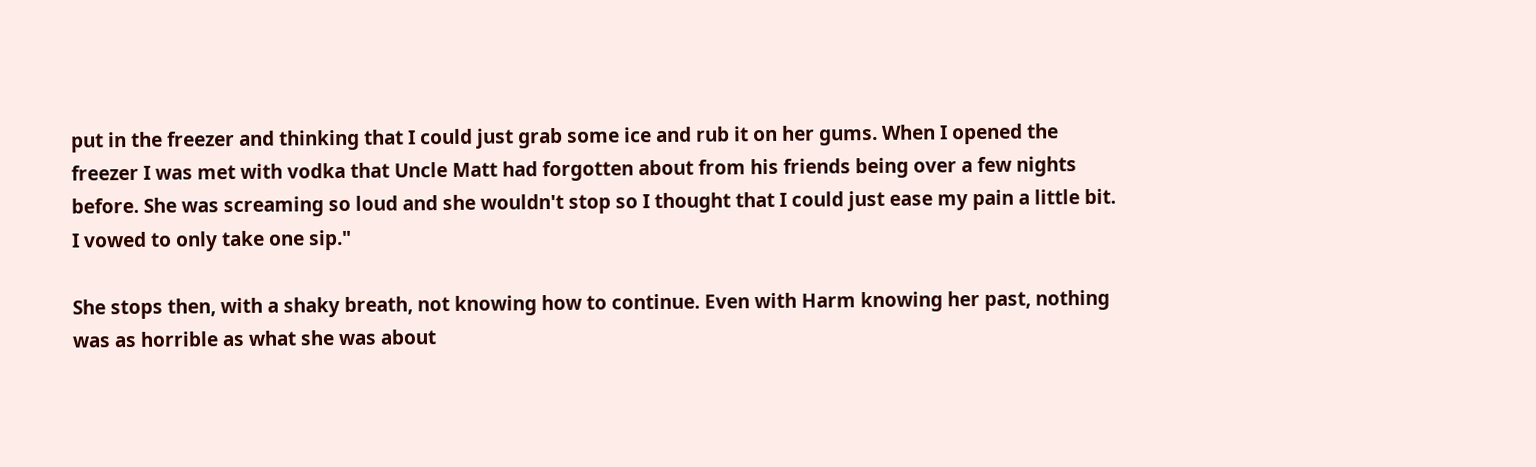put in the freezer and thinking that I could just grab some ice and rub it on her gums. When I opened the freezer I was met with vodka that Uncle Matt had forgotten about from his friends being over a few nights before. She was screaming so loud and she wouldn't stop so I thought that I could just ease my pain a little bit. I vowed to only take one sip."

She stops then, with a shaky breath, not knowing how to continue. Even with Harm knowing her past, nothing was as horrible as what she was about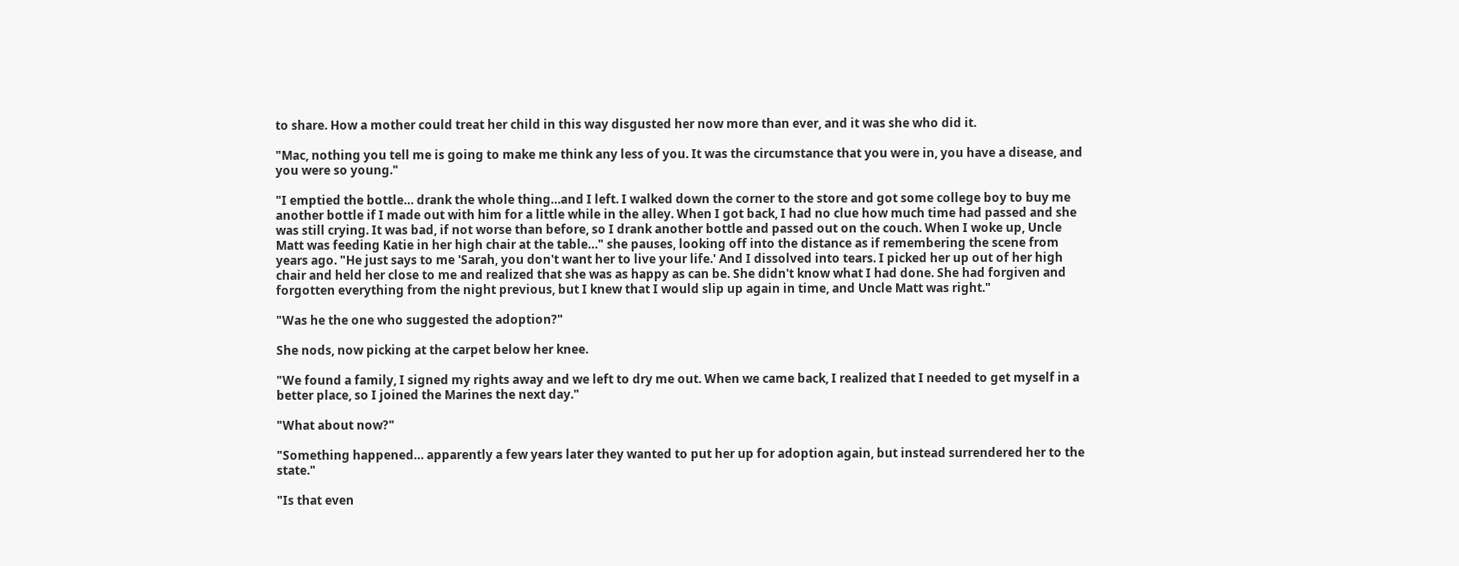to share. How a mother could treat her child in this way disgusted her now more than ever, and it was she who did it.

"Mac, nothing you tell me is going to make me think any less of you. It was the circumstance that you were in, you have a disease, and you were so young."

"I emptied the bottle… drank the whole thing…and I left. I walked down the corner to the store and got some college boy to buy me another bottle if I made out with him for a little while in the alley. When I got back, I had no clue how much time had passed and she was still crying. It was bad, if not worse than before, so I drank another bottle and passed out on the couch. When I woke up, Uncle Matt was feeding Katie in her high chair at the table…" she pauses, looking off into the distance as if remembering the scene from years ago. "He just says to me 'Sarah, you don't want her to live your life.' And I dissolved into tears. I picked her up out of her high chair and held her close to me and realized that she was as happy as can be. She didn't know what I had done. She had forgiven and forgotten everything from the night previous, but I knew that I would slip up again in time, and Uncle Matt was right."

"Was he the one who suggested the adoption?"

She nods, now picking at the carpet below her knee.

"We found a family, I signed my rights away and we left to dry me out. When we came back, I realized that I needed to get myself in a better place, so I joined the Marines the next day."

"What about now?"

"Something happened… apparently a few years later they wanted to put her up for adoption again, but instead surrendered her to the state."

"Is that even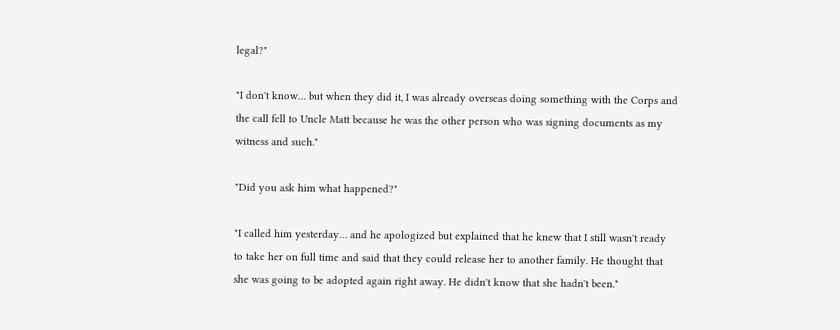legal?"

"I don't know… but when they did it, I was already overseas doing something with the Corps and the call fell to Uncle Matt because he was the other person who was signing documents as my witness and such."

"Did you ask him what happened?"

"I called him yesterday… and he apologized but explained that he knew that I still wasn't ready to take her on full time and said that they could release her to another family. He thought that she was going to be adopted again right away. He didn't know that she hadn't been."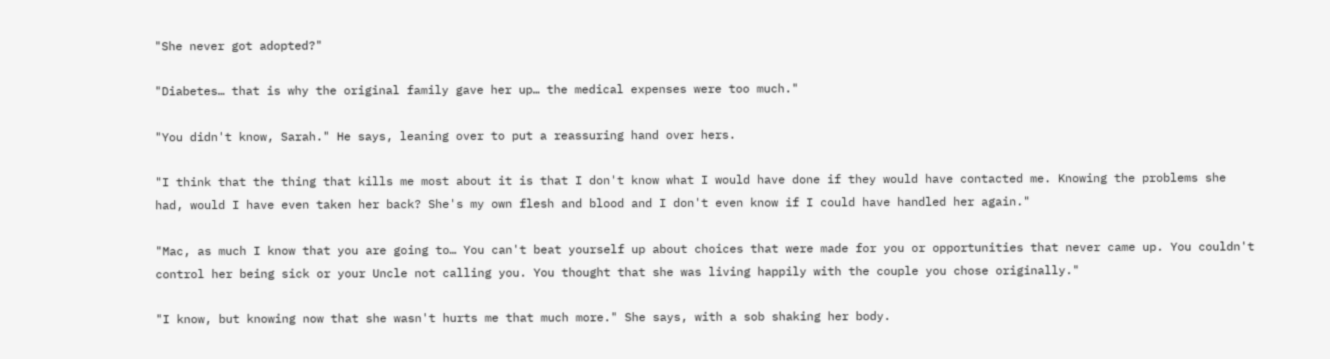"She never got adopted?"

"Diabetes… that is why the original family gave her up… the medical expenses were too much."

"You didn't know, Sarah." He says, leaning over to put a reassuring hand over hers.

"I think that the thing that kills me most about it is that I don't know what I would have done if they would have contacted me. Knowing the problems she had, would I have even taken her back? She's my own flesh and blood and I don't even know if I could have handled her again."

"Mac, as much I know that you are going to… You can't beat yourself up about choices that were made for you or opportunities that never came up. You couldn't control her being sick or your Uncle not calling you. You thought that she was living happily with the couple you chose originally."

"I know, but knowing now that she wasn't hurts me that much more." She says, with a sob shaking her body.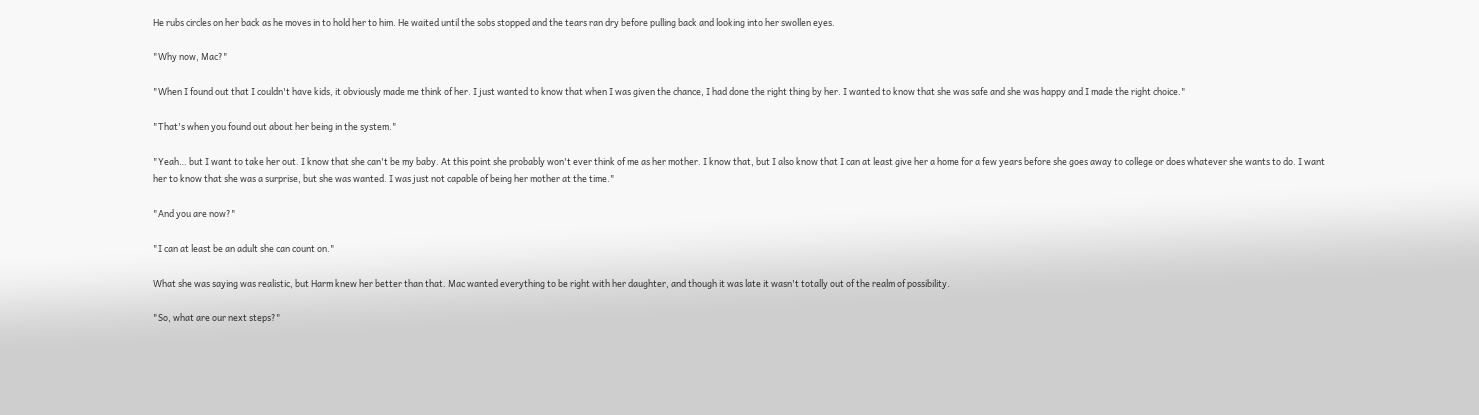He rubs circles on her back as he moves in to hold her to him. He waited until the sobs stopped and the tears ran dry before pulling back and looking into her swollen eyes.

"Why now, Mac?"

"When I found out that I couldn't have kids, it obviously made me think of her. I just wanted to know that when I was given the chance, I had done the right thing by her. I wanted to know that she was safe and she was happy and I made the right choice."

"That's when you found out about her being in the system."

"Yeah… but I want to take her out. I know that she can't be my baby. At this point she probably won't ever think of me as her mother. I know that, but I also know that I can at least give her a home for a few years before she goes away to college or does whatever she wants to do. I want her to know that she was a surprise, but she was wanted. I was just not capable of being her mother at the time."

"And you are now?"

"I can at least be an adult she can count on."

What she was saying was realistic, but Harm knew her better than that. Mac wanted everything to be right with her daughter, and though it was late it wasn't totally out of the realm of possibility.

"So, what are our next steps?"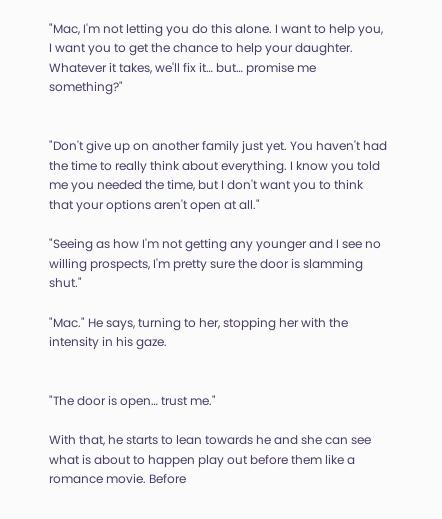"Mac, I'm not letting you do this alone. I want to help you, I want you to get the chance to help your daughter. Whatever it takes, we'll fix it… but… promise me something?"


"Don't give up on another family just yet. You haven't had the time to really think about everything. I know you told me you needed the time, but I don't want you to think that your options aren't open at all."

"Seeing as how I'm not getting any younger and I see no willing prospects, I'm pretty sure the door is slamming shut."

"Mac." He says, turning to her, stopping her with the intensity in his gaze.


"The door is open… trust me."

With that, he starts to lean towards he and she can see what is about to happen play out before them like a romance movie. Before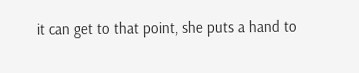it can get to that point, she puts a hand to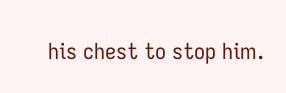his chest to stop him.